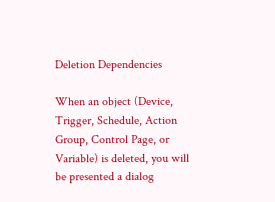Deletion Dependencies

When an object (Device, Trigger, Schedule, Action Group, Control Page, or Variable) is deleted, you will be presented a dialog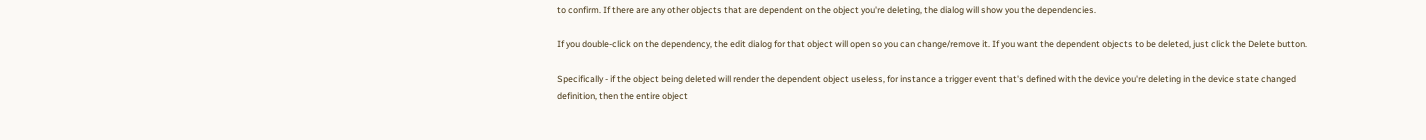to confirm. If there are any other objects that are dependent on the object you're deleting, the dialog will show you the dependencies.

If you double-click on the dependency, the edit dialog for that object will open so you can change/remove it. If you want the dependent objects to be deleted, just click the Delete button.

Specifically - if the object being deleted will render the dependent object useless, for instance a trigger event that's defined with the device you're deleting in the device state changed definition, then the entire object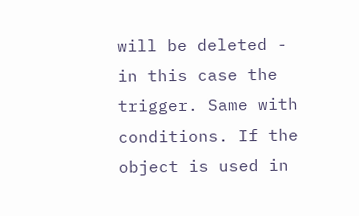will be deleted - in this case the trigger. Same with conditions. If the object is used in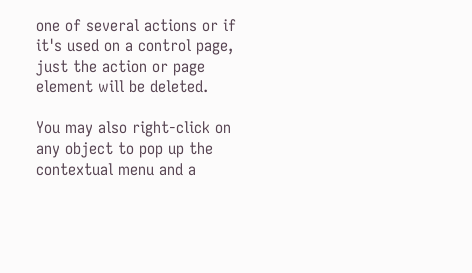one of several actions or if it's used on a control page, just the action or page element will be deleted.

You may also right-click on any object to pop up the contextual menu and a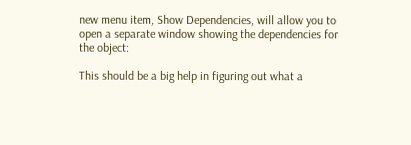new menu item, Show Dependencies, will allow you to open a separate window showing the dependencies for the object:

This should be a big help in figuring out what a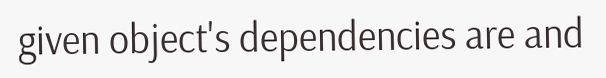given object's dependencies are and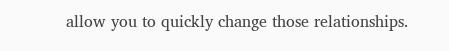allow you to quickly change those relationships.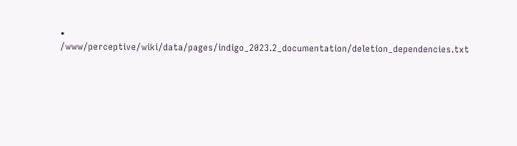• /www/perceptive/wiki/data/pages/indigo_2023.2_documentation/deletion_dependencies.txt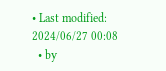• Last modified: 2024/06/27 00:08
  • by